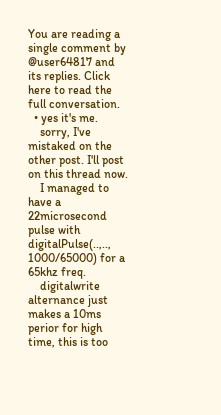You are reading a single comment by @user64817 and its replies. Click here to read the full conversation.
  • yes it's me.
    sorry, I've mistaked on the other post. I'll post on this thread now.
    I managed to have a 22microsecond pulse with digitalPulse(..,.., 1000/65000) for a 65khz freq.
    digitalwrite alternance just makes a 10ms perior for high time, this is too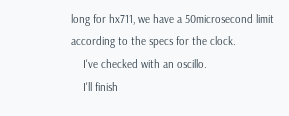long for hx711, we have a 50microsecond limit according to the specs for the clock.
    I've checked with an oscillo.
    I'll finish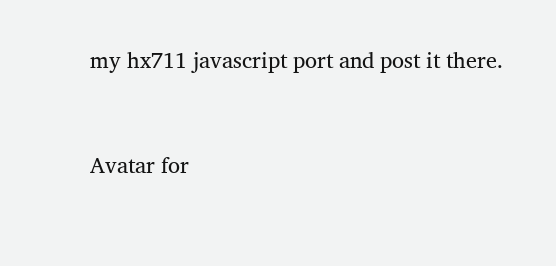my hx711 javascript port and post it there.


Avatar for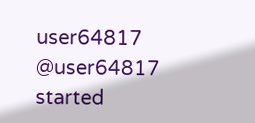user64817 @user64817 started